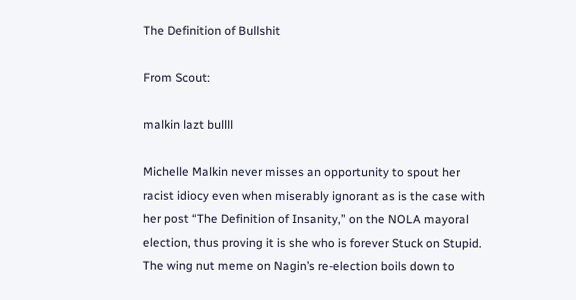The Definition of Bullshit

From Scout:

malkin lazt bullll

Michelle Malkin never misses an opportunity to spout her racist idiocy even when miserably ignorant as is the case with her post “The Definition of Insanity,” on the NOLA mayoral election, thus proving it is she who is forever Stuck on Stupid. The wing nut meme on Nagin’s re-election boils down to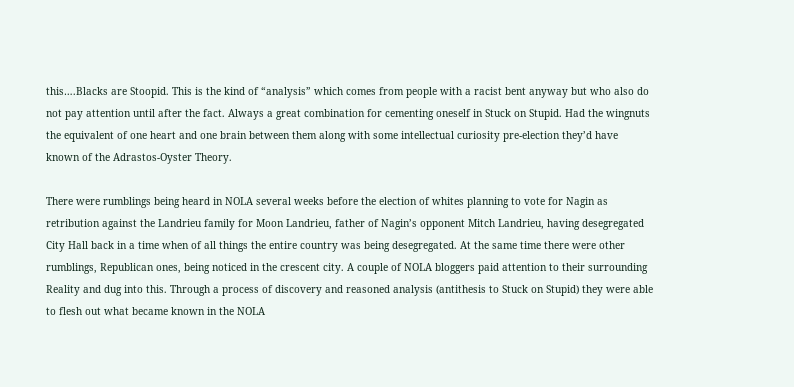this….Blacks are Stoopid. This is the kind of “analysis” which comes from people with a racist bent anyway but who also do not pay attention until after the fact. Always a great combination for cementing oneself in Stuck on Stupid. Had the wingnuts the equivalent of one heart and one brain between them along with some intellectual curiosity pre-election they’d have known of the Adrastos-Oyster Theory.

There were rumblings being heard in NOLA several weeks before the election of whites planning to vote for Nagin as retribution against the Landrieu family for Moon Landrieu, father of Nagin’s opponent Mitch Landrieu, having desegregated City Hall back in a time when of all things the entire country was being desegregated. At the same time there were other rumblings, Republican ones, being noticed in the crescent city. A couple of NOLA bloggers paid attention to their surrounding Reality and dug into this. Through a process of discovery and reasoned analysis (antithesis to Stuck on Stupid) they were able to flesh out what became known in the NOLA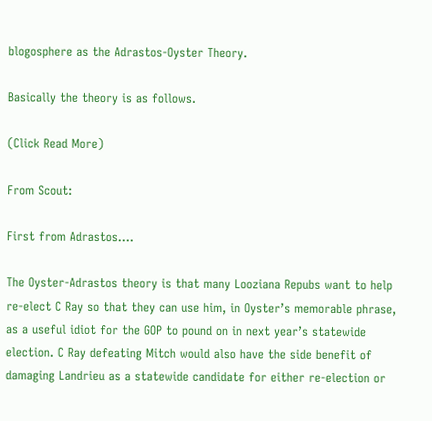blogosphere as the Adrastos-Oyster Theory.

Basically the theory is as follows.

(Click Read More)

From Scout:

First from Adrastos….

The Oyster-Adrastos theory is that many Looziana Repubs want to help re-elect C Ray so that they can use him, in Oyster’s memorable phrase, as a useful idiot for the GOP to pound on in next year’s statewide election. C Ray defeating Mitch would also have the side benefit of damaging Landrieu as a statewide candidate for either re-election or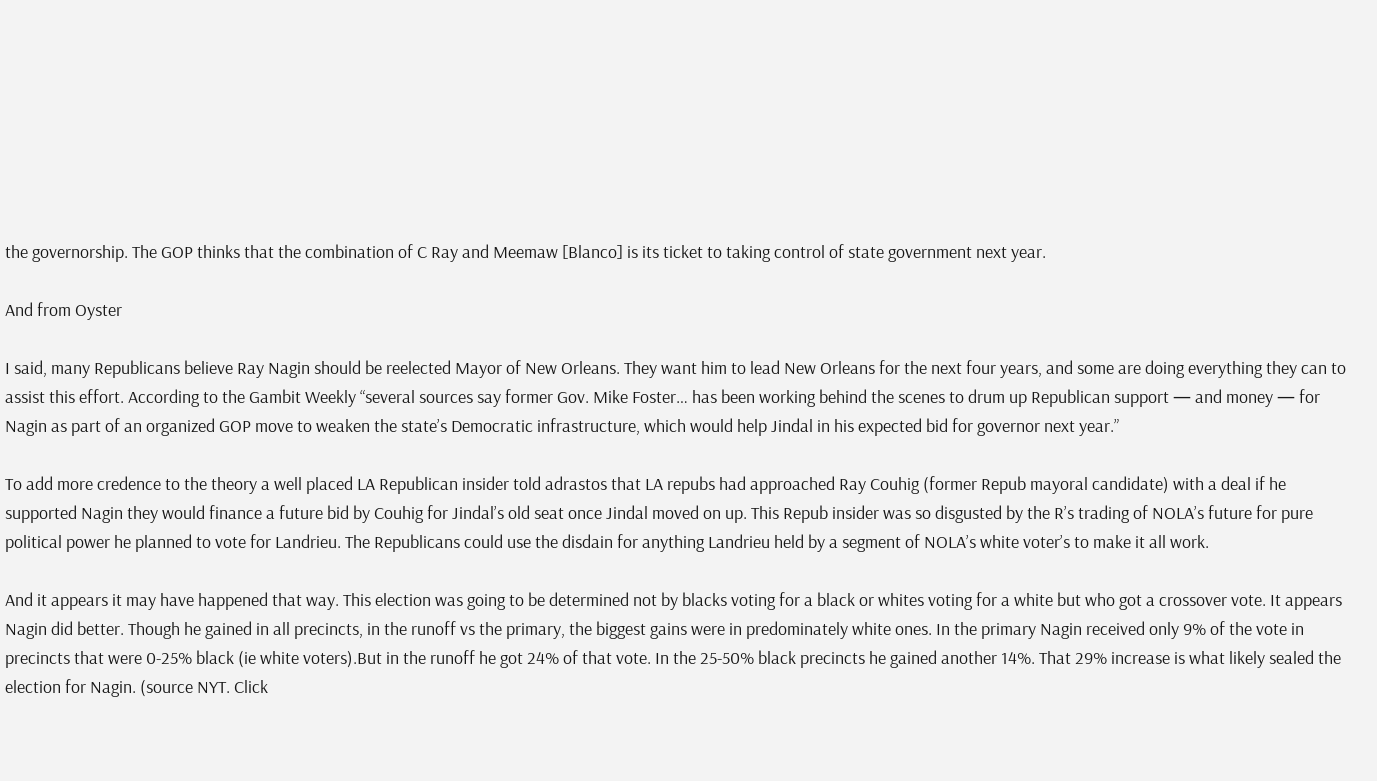the governorship. The GOP thinks that the combination of C Ray and Meemaw [Blanco] is its ticket to taking control of state government next year.

And from Oyster

I said, many Republicans believe Ray Nagin should be reelected Mayor of New Orleans. They want him to lead New Orleans for the next four years, and some are doing everything they can to assist this effort. According to the Gambit Weekly “several sources say former Gov. Mike Foster… has been working behind the scenes to drum up Republican support — and money — for Nagin as part of an organized GOP move to weaken the state’s Democratic infrastructure, which would help Jindal in his expected bid for governor next year.”

To add more credence to the theory a well placed LA Republican insider told adrastos that LA repubs had approached Ray Couhig (former Repub mayoral candidate) with a deal if he supported Nagin they would finance a future bid by Couhig for Jindal’s old seat once Jindal moved on up. This Repub insider was so disgusted by the R’s trading of NOLA’s future for pure political power he planned to vote for Landrieu. The Republicans could use the disdain for anything Landrieu held by a segment of NOLA’s white voter’s to make it all work.

And it appears it may have happened that way. This election was going to be determined not by blacks voting for a black or whites voting for a white but who got a crossover vote. It appears Nagin did better. Though he gained in all precincts, in the runoff vs the primary, the biggest gains were in predominately white ones. In the primary Nagin received only 9% of the vote in precincts that were 0-25% black (ie white voters).But in the runoff he got 24% of that vote. In the 25-50% black precincts he gained another 14%. That 29% increase is what likely sealed the election for Nagin. (source NYT. Click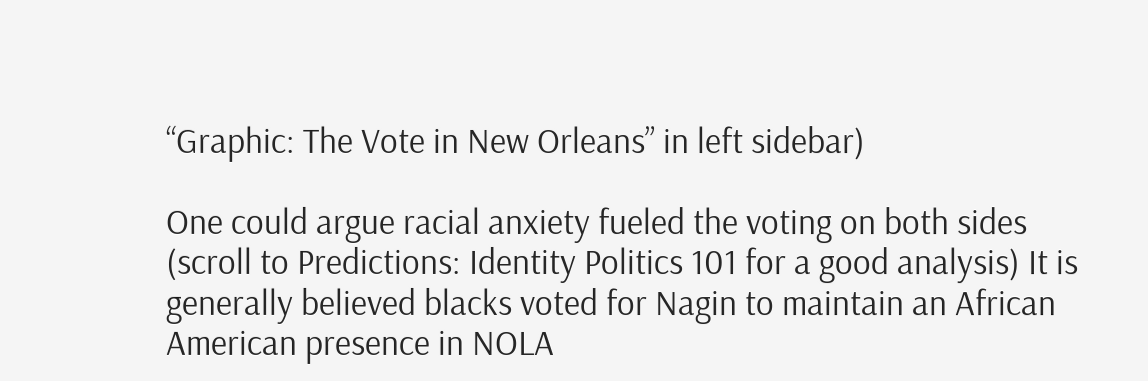“Graphic: The Vote in New Orleans” in left sidebar)

One could argue racial anxiety fueled the voting on both sides (scroll to Predictions: Identity Politics 101 for a good analysis) It is generally believed blacks voted for Nagin to maintain an African American presence in NOLA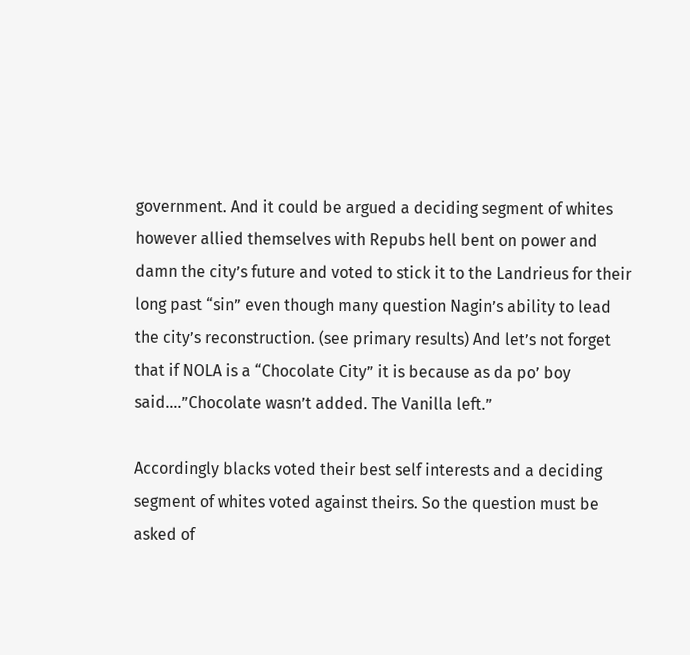government. And it could be argued a deciding segment of whites however allied themselves with Repubs hell bent on power and damn the city’s future and voted to stick it to the Landrieus for their long past “sin” even though many question Nagin’s ability to lead the city’s reconstruction. (see primary results) And let’s not forget that if NOLA is a “Chocolate City” it is because as da po’ boy said….”Chocolate wasn’t added. The Vanilla left.”

Accordingly blacks voted their best self interests and a deciding segment of whites voted against theirs. So the question must be asked of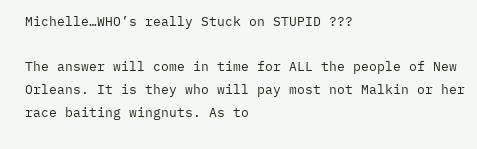Michelle…WHO’s really Stuck on STUPID ???

The answer will come in time for ALL the people of New Orleans. It is they who will pay most not Malkin or her race baiting wingnuts. As to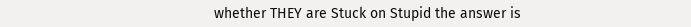whether THEY are Stuck on Stupid the answer is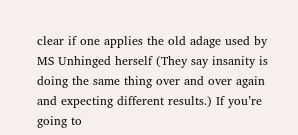clear if one applies the old adage used by MS Unhinged herself (They say insanity is doing the same thing over and over again and expecting different results.) If you’re going to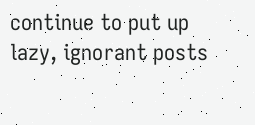continue to put up lazy, ignorant posts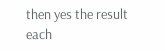then yes the result each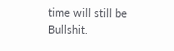time will still be Bullshit.